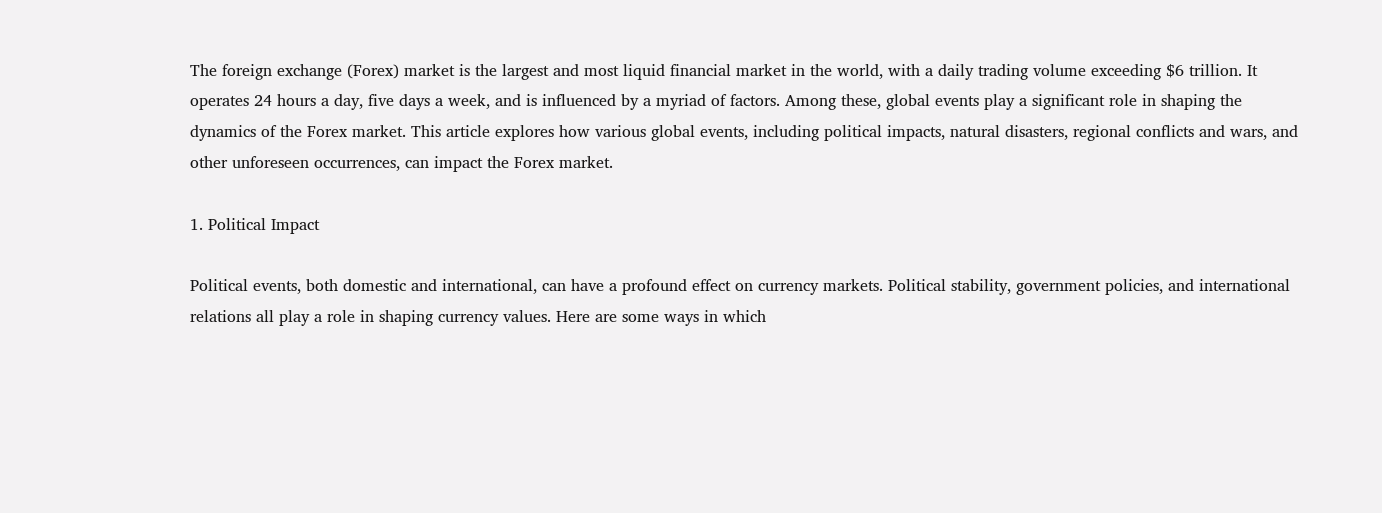The foreign exchange (Forex) market is the largest and most liquid financial market in the world, with a daily trading volume exceeding $6 trillion. It operates 24 hours a day, five days a week, and is influenced by a myriad of factors. Among these, global events play a significant role in shaping the dynamics of the Forex market. This article explores how various global events, including political impacts, natural disasters, regional conflicts and wars, and other unforeseen occurrences, can impact the Forex market.

1. Political Impact

Political events, both domestic and international, can have a profound effect on currency markets. Political stability, government policies, and international relations all play a role in shaping currency values. Here are some ways in which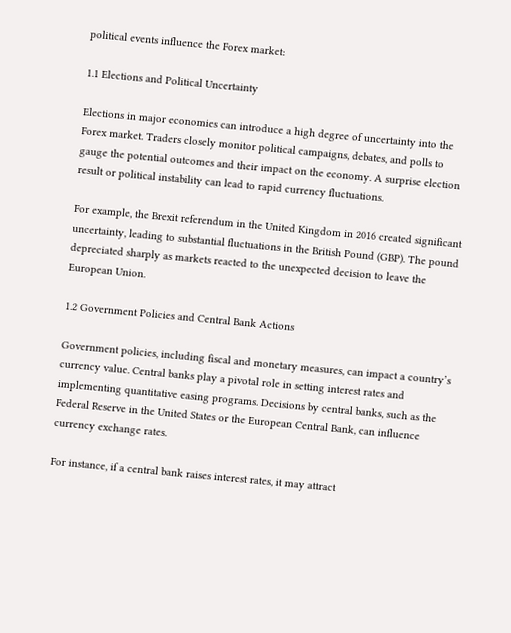political events influence the Forex market:

1.1 Elections and Political Uncertainty

Elections in major economies can introduce a high degree of uncertainty into the Forex market. Traders closely monitor political campaigns, debates, and polls to gauge the potential outcomes and their impact on the economy. A surprise election result or political instability can lead to rapid currency fluctuations.

For example, the Brexit referendum in the United Kingdom in 2016 created significant uncertainty, leading to substantial fluctuations in the British Pound (GBP). The pound depreciated sharply as markets reacted to the unexpected decision to leave the European Union.

1.2 Government Policies and Central Bank Actions

Government policies, including fiscal and monetary measures, can impact a country’s currency value. Central banks play a pivotal role in setting interest rates and implementing quantitative easing programs. Decisions by central banks, such as the Federal Reserve in the United States or the European Central Bank, can influence currency exchange rates.

For instance, if a central bank raises interest rates, it may attract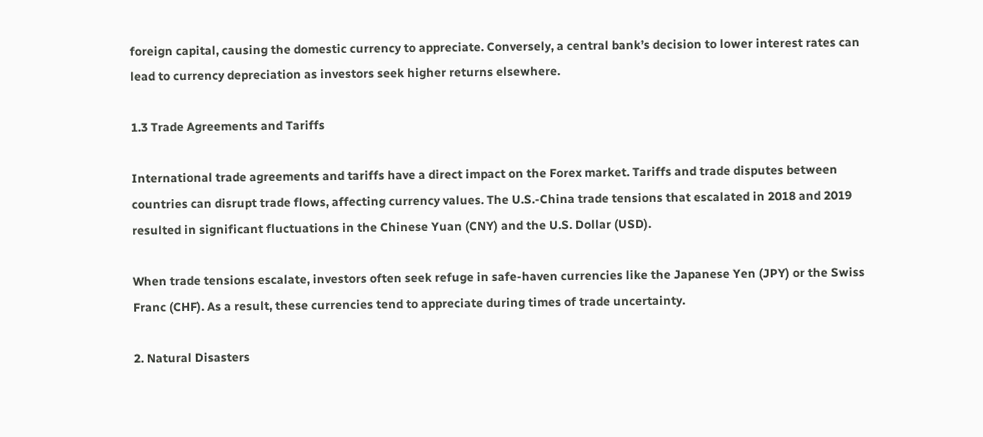foreign capital, causing the domestic currency to appreciate. Conversely, a central bank’s decision to lower interest rates can lead to currency depreciation as investors seek higher returns elsewhere.

1.3 Trade Agreements and Tariffs

International trade agreements and tariffs have a direct impact on the Forex market. Tariffs and trade disputes between countries can disrupt trade flows, affecting currency values. The U.S.-China trade tensions that escalated in 2018 and 2019 resulted in significant fluctuations in the Chinese Yuan (CNY) and the U.S. Dollar (USD).

When trade tensions escalate, investors often seek refuge in safe-haven currencies like the Japanese Yen (JPY) or the Swiss Franc (CHF). As a result, these currencies tend to appreciate during times of trade uncertainty.

2. Natural Disasters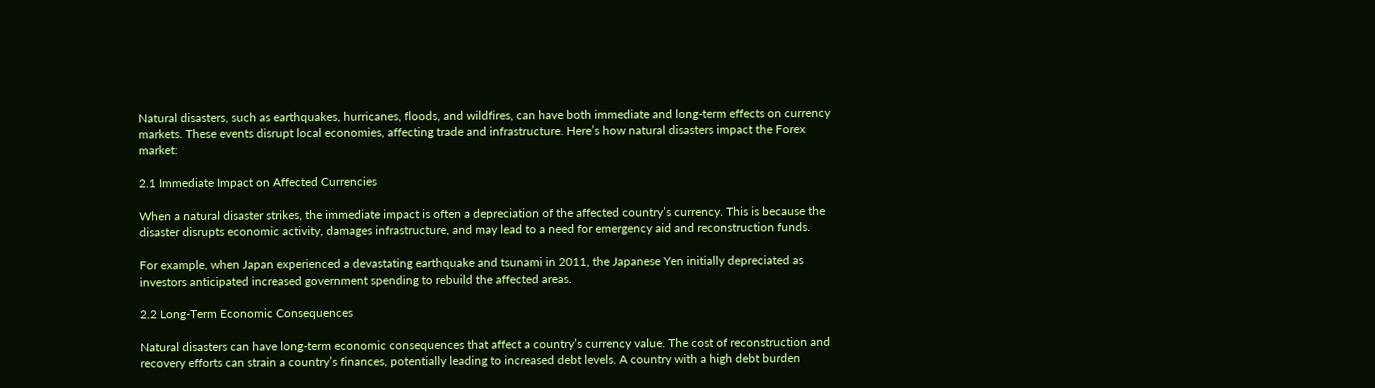Natural disasters, such as earthquakes, hurricanes, floods, and wildfires, can have both immediate and long-term effects on currency markets. These events disrupt local economies, affecting trade and infrastructure. Here’s how natural disasters impact the Forex market:

2.1 Immediate Impact on Affected Currencies

When a natural disaster strikes, the immediate impact is often a depreciation of the affected country’s currency. This is because the disaster disrupts economic activity, damages infrastructure, and may lead to a need for emergency aid and reconstruction funds.

For example, when Japan experienced a devastating earthquake and tsunami in 2011, the Japanese Yen initially depreciated as investors anticipated increased government spending to rebuild the affected areas.

2.2 Long-Term Economic Consequences

Natural disasters can have long-term economic consequences that affect a country’s currency value. The cost of reconstruction and recovery efforts can strain a country’s finances, potentially leading to increased debt levels. A country with a high debt burden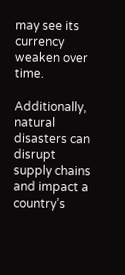may see its currency weaken over time.

Additionally, natural disasters can disrupt supply chains and impact a country’s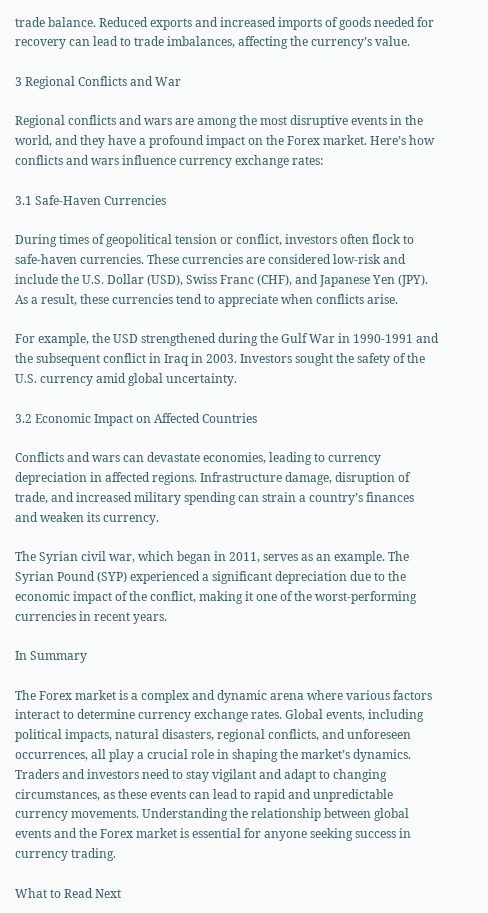trade balance. Reduced exports and increased imports of goods needed for recovery can lead to trade imbalances, affecting the currency’s value.

3 Regional Conflicts and War

Regional conflicts and wars are among the most disruptive events in the world, and they have a profound impact on the Forex market. Here’s how conflicts and wars influence currency exchange rates:

3.1 Safe-Haven Currencies

During times of geopolitical tension or conflict, investors often flock to safe-haven currencies. These currencies are considered low-risk and include the U.S. Dollar (USD), Swiss Franc (CHF), and Japanese Yen (JPY). As a result, these currencies tend to appreciate when conflicts arise.

For example, the USD strengthened during the Gulf War in 1990-1991 and the subsequent conflict in Iraq in 2003. Investors sought the safety of the U.S. currency amid global uncertainty.

3.2 Economic Impact on Affected Countries

Conflicts and wars can devastate economies, leading to currency depreciation in affected regions. Infrastructure damage, disruption of trade, and increased military spending can strain a country’s finances and weaken its currency.

The Syrian civil war, which began in 2011, serves as an example. The Syrian Pound (SYP) experienced a significant depreciation due to the economic impact of the conflict, making it one of the worst-performing currencies in recent years.

In Summary

The Forex market is a complex and dynamic arena where various factors interact to determine currency exchange rates. Global events, including political impacts, natural disasters, regional conflicts, and unforeseen occurrences, all play a crucial role in shaping the market’s dynamics. Traders and investors need to stay vigilant and adapt to changing circumstances, as these events can lead to rapid and unpredictable currency movements. Understanding the relationship between global events and the Forex market is essential for anyone seeking success in currency trading.

What to Read Next